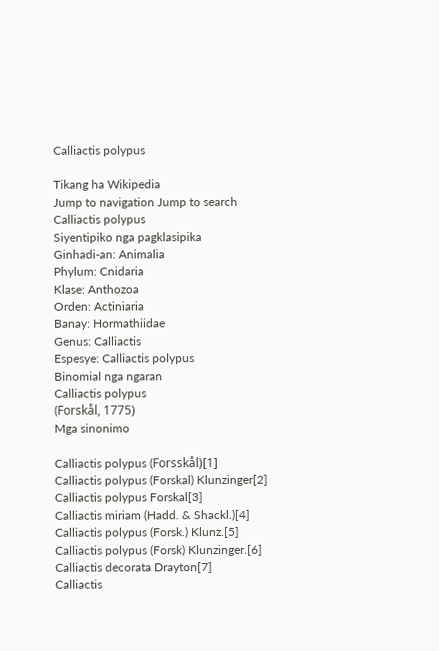Calliactis polypus

Tikang ha Wikipedia
Jump to navigation Jump to search
Calliactis polypus
Siyentipiko nga pagklasipika
Ginhadi-an: Animalia
Phylum: Cnidaria
Klase: Anthozoa
Orden: Actiniaria
Banay: Hormathiidae
Genus: Calliactis
Espesye: Calliactis polypus
Binomial nga ngaran
Calliactis polypus
(Forskål, 1775)
Mga sinonimo

Calliactis polypus (Forsskål)[1]
Calliactis polypus (Forskal) Klunzinger[2]
Calliactis polypus Forskal[3]
Calliactis miriam (Hadd. & Shackl.)[4]
Calliactis polypus (Forsk.) Klunz.[5]
Calliactis polypus (Forsk) Klunzinger.[6]
Calliactis decorata Drayton[7]
Calliactis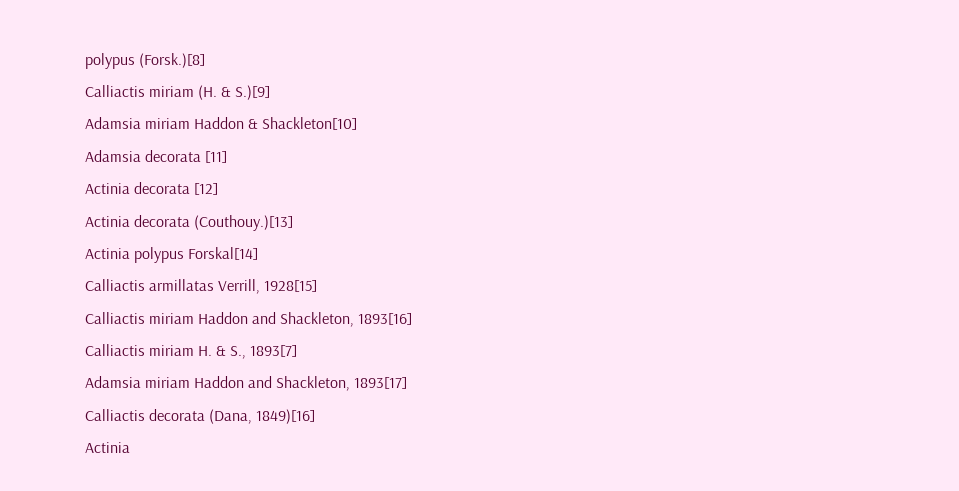polypus (Forsk.)[8]
Calliactis miriam (H. & S.)[9]
Adamsia miriam Haddon & Shackleton[10]
Adamsia decorata [11]
Actinia decorata [12]
Actinia decorata (Couthouy.)[13]
Actinia polypus Forskal[14]
Calliactis armillatas Verrill, 1928[15]
Calliactis miriam Haddon and Shackleton, 1893[16]
Calliactis miriam H. & S., 1893[7]
Adamsia miriam Haddon and Shackleton, 1893[17]
Calliactis decorata (Dana, 1849)[16]
Actinia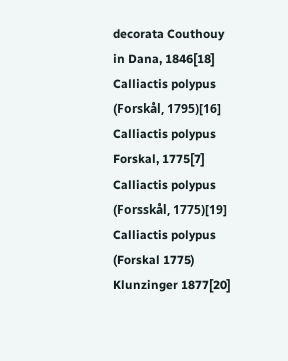decorata Couthouy in Dana, 1846[18]
Calliactis polypus (Forskål, 1795)[16]
Calliactis polypus Forskal, 1775[7]
Calliactis polypus (Forsskål, 1775)[19]
Calliactis polypus (Forskal 1775) Klunzinger 1877[20]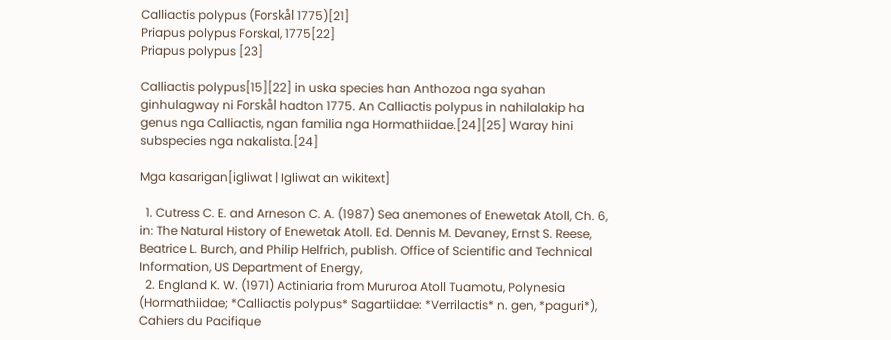Calliactis polypus (Forskål 1775)[21]
Priapus polypus Forskal, 1775[22]
Priapus polypus [23]

Calliactis polypus[15][22] in uska species han Anthozoa nga syahan ginhulagway ni Forskål hadton 1775. An Calliactis polypus in nahilalakip ha genus nga Calliactis, ngan familia nga Hormathiidae.[24][25] Waray hini subspecies nga nakalista.[24]

Mga kasarigan[igliwat | Igliwat an wikitext]

  1. Cutress C. E. and Arneson C. A. (1987) Sea anemones of Enewetak Atoll, Ch. 6, in: The Natural History of Enewetak Atoll. Ed. Dennis M. Devaney, Ernst S. Reese, Beatrice L. Burch, and Philip Helfrich, publish. Office of Scientific and Technical Information, US Department of Energy,
  2. England K. W. (1971) Actiniaria from Mururoa Atoll Tuamotu, Polynesia (Hormathiidae; *Calliactis polypus* Sagartiidae: *Verrilactis* n. gen, *paguri*), Cahiers du Pacifique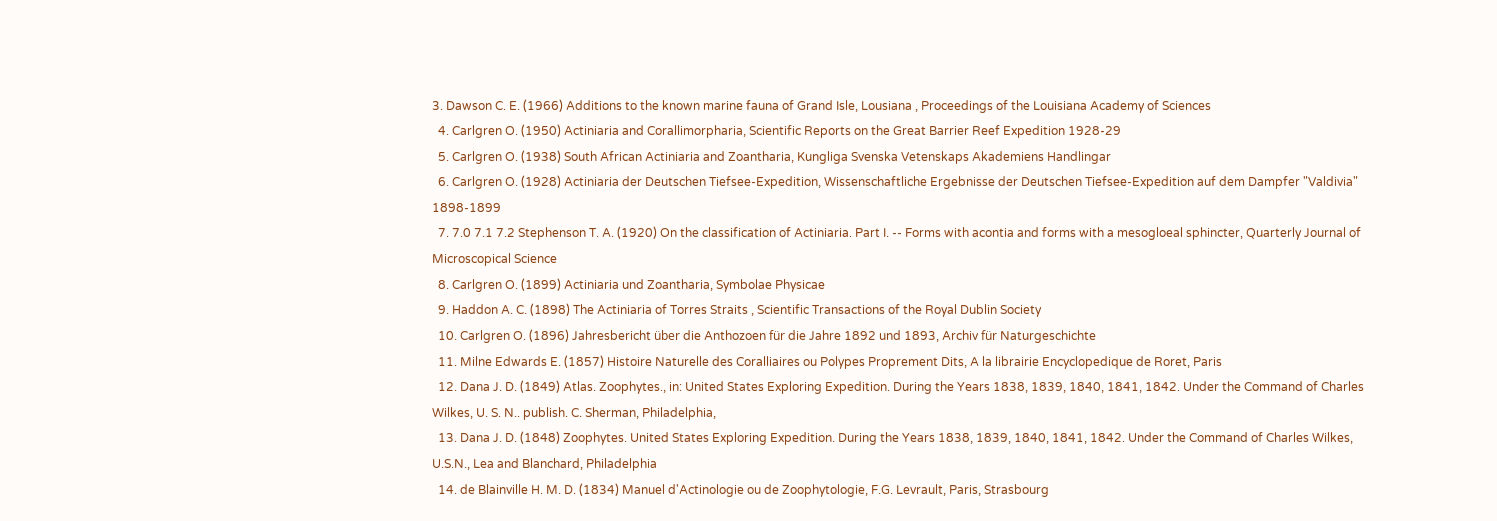3. Dawson C. E. (1966) Additions to the known marine fauna of Grand Isle, Lousiana , Proceedings of the Louisiana Academy of Sciences
  4. Carlgren O. (1950) Actiniaria and Corallimorpharia, Scientific Reports on the Great Barrier Reef Expedition 1928-29
  5. Carlgren O. (1938) South African Actiniaria and Zoantharia, Kungliga Svenska Vetenskaps Akademiens Handlingar
  6. Carlgren O. (1928) Actiniaria der Deutschen Tiefsee-Expedition, Wissenschaftliche Ergebnisse der Deutschen Tiefsee-Expedition auf dem Dampfer "Valdivia" 1898-1899
  7. 7.0 7.1 7.2 Stephenson T. A. (1920) On the classification of Actiniaria. Part I. -- Forms with acontia and forms with a mesogloeal sphincter, Quarterly Journal of Microscopical Science
  8. Carlgren O. (1899) Actiniaria und Zoantharia, Symbolae Physicae
  9. Haddon A. C. (1898) The Actiniaria of Torres Straits , Scientific Transactions of the Royal Dublin Society
  10. Carlgren O. (1896) Jahresbericht über die Anthozoen für die Jahre 1892 und 1893, Archiv für Naturgeschichte
  11. Milne Edwards E. (1857) Histoire Naturelle des Coralliaires ou Polypes Proprement Dits, A la librairie Encyclopedique de Roret, Paris
  12. Dana J. D. (1849) Atlas. Zoophytes., in: United States Exploring Expedition. During the Years 1838, 1839, 1840, 1841, 1842. Under the Command of Charles Wilkes, U. S. N.. publish. C. Sherman, Philadelphia,
  13. Dana J. D. (1848) Zoophytes. United States Exploring Expedition. During the Years 1838, 1839, 1840, 1841, 1842. Under the Command of Charles Wilkes, U.S.N., Lea and Blanchard, Philadelphia
  14. de Blainville H. M. D. (1834) Manuel d'Actinologie ou de Zoophytologie, F.G. Levrault, Paris, Strasbourg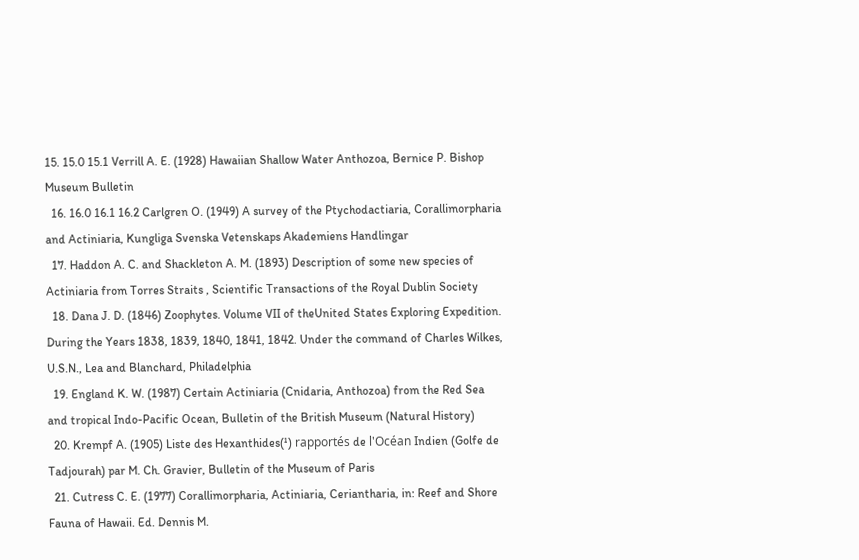15. 15.0 15.1 Verrill A. E. (1928) Hawaiian Shallow Water Anthozoa, Bernice P. Bishop Museum Bulletin
  16. 16.0 16.1 16.2 Carlgren O. (1949) A survey of the Ptychodactiaria, Corallimorpharia and Actiniaria, Kungliga Svenska Vetenskaps Akademiens Handlingar
  17. Haddon A. C. and Shackleton A. M. (1893) Description of some new species of Actiniaria from Torres Straits , Scientific Transactions of the Royal Dublin Society
  18. Dana J. D. (1846) Zoophytes. Volume VII of theUnited States Exploring Expedition. During the Years 1838, 1839, 1840, 1841, 1842. Under the command of Charles Wilkes, U.S.N., Lea and Blanchard, Philadelphia
  19. England K. W. (1987) Certain Actiniaria (Cnidaria, Anthozoa) from the Red Sea and tropical Indo-Pacific Ocean, Bulletin of the British Museum (Natural History)
  20. Krempf A. (1905) Liste des Hexanthides(¹) rapportés de l'Océan Indien (Golfe de Tadjourah) par M. Ch. Gravier, Bulletin of the Museum of Paris
  21. Cutress C. E. (1977) Corallimorpharia, Actiniaria, Ceriantharia, in: Reef and Shore Fauna of Hawaii. Ed. Dennis M.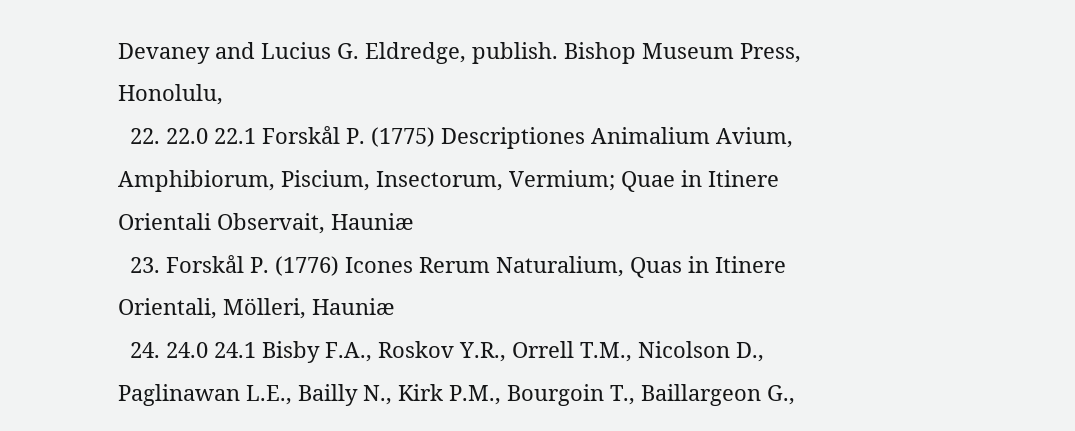Devaney and Lucius G. Eldredge, publish. Bishop Museum Press, Honolulu,
  22. 22.0 22.1 Forskål P. (1775) Descriptiones Animalium Avium, Amphibiorum, Piscium, Insectorum, Vermium; Quae in Itinere Orientali Observait, Hauniæ
  23. Forskål P. (1776) Icones Rerum Naturalium, Quas in Itinere Orientali, Mölleri, Hauniæ
  24. 24.0 24.1 Bisby F.A., Roskov Y.R., Orrell T.M., Nicolson D., Paglinawan L.E., Bailly N., Kirk P.M., Bourgoin T., Baillargeon G.,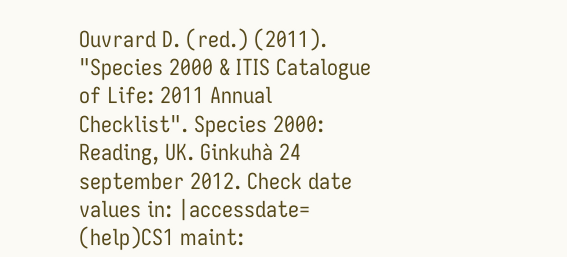Ouvrard D. (red.) (2011). "Species 2000 & ITIS Catalogue of Life: 2011 Annual Checklist". Species 2000: Reading, UK. Ginkuhà 24 september 2012. Check date values in: |accessdate= (help)CS1 maint: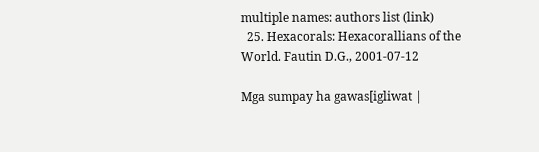multiple names: authors list (link)
  25. Hexacorals: Hexacorallians of the World. Fautin D.G., 2001-07-12

Mga sumpay ha gawas[igliwat |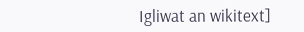Igliwat an wikitext]